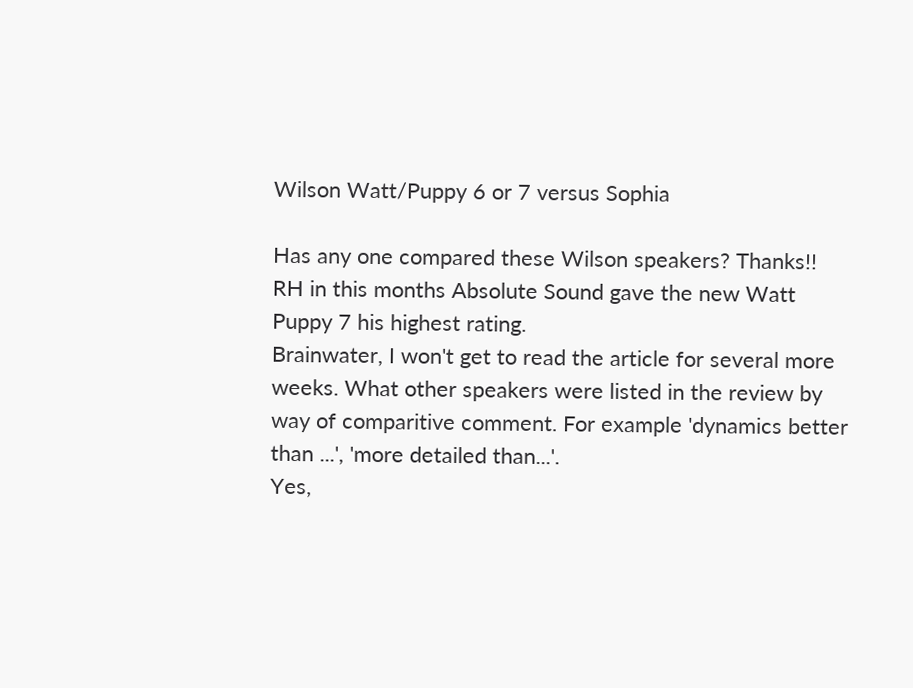Wilson Watt/Puppy 6 or 7 versus Sophia

Has any one compared these Wilson speakers? Thanks!!
RH in this months Absolute Sound gave the new Watt Puppy 7 his highest rating.
Brainwater, I won't get to read the article for several more weeks. What other speakers were listed in the review by way of comparitive comment. For example 'dynamics better than ...', 'more detailed than...'.
Yes,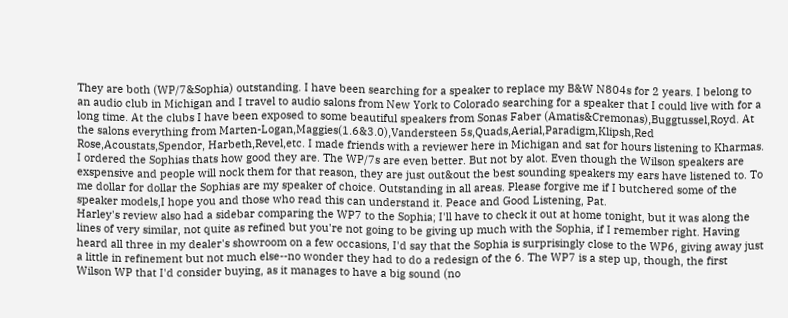They are both (WP/7&Sophia) outstanding. I have been searching for a speaker to replace my B&W N804s for 2 years. I belong to an audio club in Michigan and I travel to audio salons from New York to Colorado searching for a speaker that I could live with for a long time. At the clubs I have been exposed to some beautiful speakers from Sonas Faber (Amatis&Cremonas),Buggtussel,Royd. At the salons everything from Marten-Logan,Maggies(1.6&3.0),Vandersteen 5s,Quads,Aerial,Paradigm,Klipsh,Red Rose,Acoustats,Spendor, Harbeth,Revel,etc. I made friends with a reviewer here in Michigan and sat for hours listening to Kharmas. I ordered the Sophias thats how good they are. The WP/7s are even better. But not by alot. Even though the Wilson speakers are exspensive and people will nock them for that reason, they are just out&out the best sounding speakers my ears have listened to. To me dollar for dollar the Sophias are my speaker of choice. Outstanding in all areas. Please forgive me if I butchered some of the speaker models,I hope you and those who read this can understand it. Peace and Good Listening, Pat.
Harley's review also had a sidebar comparing the WP7 to the Sophia; I'll have to check it out at home tonight, but it was along the lines of very similar, not quite as refined but you're not going to be giving up much with the Sophia, if I remember right. Having heard all three in my dealer's showroom on a few occasions, I'd say that the Sophia is surprisingly close to the WP6, giving away just a little in refinement but not much else--no wonder they had to do a redesign of the 6. The WP7 is a step up, though, the first Wilson WP that I'd consider buying, as it manages to have a big sound (no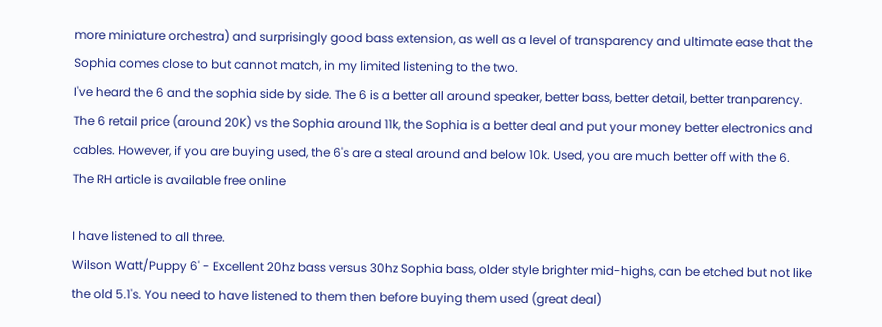more miniature orchestra) and surprisingly good bass extension, as well as a level of transparency and ultimate ease that the Sophia comes close to but cannot match, in my limited listening to the two.
I've heard the 6 and the sophia side by side. The 6 is a better all around speaker, better bass, better detail, better tranparency. The 6 retail price (around 20K) vs the Sophia around 11k, the Sophia is a better deal and put your money better electronics and cables. However, if you are buying used, the 6's are a steal around and below 10k. Used, you are much better off with the 6.
The RH article is available free online

I have listened to all three.
Wilson Watt/Puppy 6' - Excellent 20hz bass versus 30hz Sophia bass, older style brighter mid-highs, can be etched but not like the old 5.1's. You need to have listened to them then before buying them used (great deal)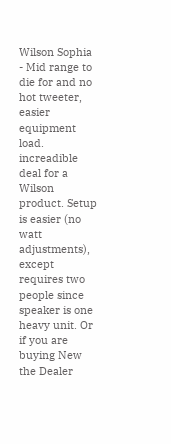Wilson Sophia - Mid range to die for and no hot tweeter, easier equipment load. increadible deal for a Wilson product. Setup is easier (no watt adjustments), except requires two people since speaker is one heavy unit. Or if you are buying New the Dealer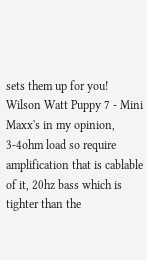sets them up for you!
Wilson Watt Puppy 7 - Mini Maxx's in my opinion, 3-4ohm load so require amplification that is cablable of it, 20hz bass which is tighter than the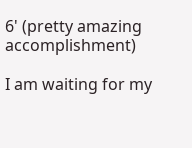6' (pretty amazing accomplishment)

I am waiting for my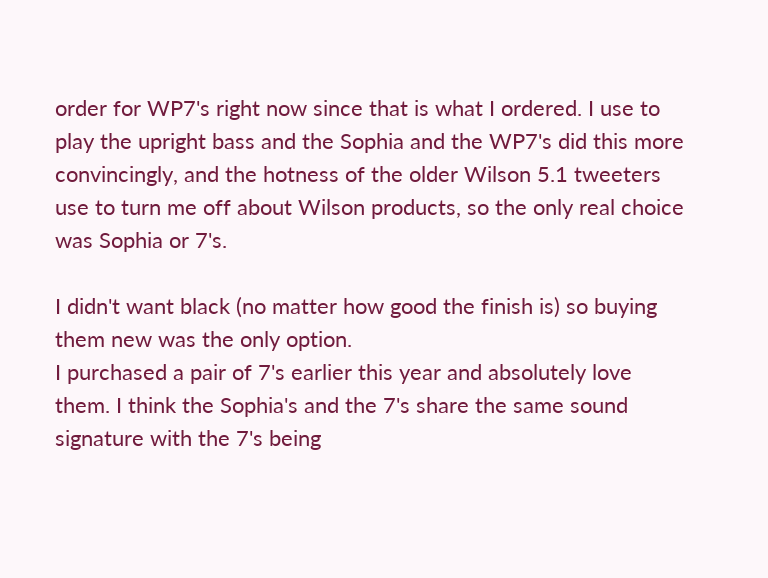order for WP7's right now since that is what I ordered. I use to play the upright bass and the Sophia and the WP7's did this more convincingly, and the hotness of the older Wilson 5.1 tweeters use to turn me off about Wilson products, so the only real choice was Sophia or 7's.

I didn't want black (no matter how good the finish is) so buying them new was the only option.
I purchased a pair of 7's earlier this year and absolutely love them. I think the Sophia's and the 7's share the same sound signature with the 7's being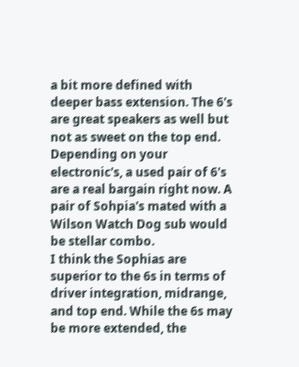a bit more defined with deeper bass extension. The 6's are great speakers as well but not as sweet on the top end. Depending on your electronic's, a used pair of 6's are a real bargain right now. A pair of Sohpia's mated with a Wilson Watch Dog sub would be stellar combo.
I think the Sophias are superior to the 6s in terms of driver integration, midrange, and top end. While the 6s may be more extended, the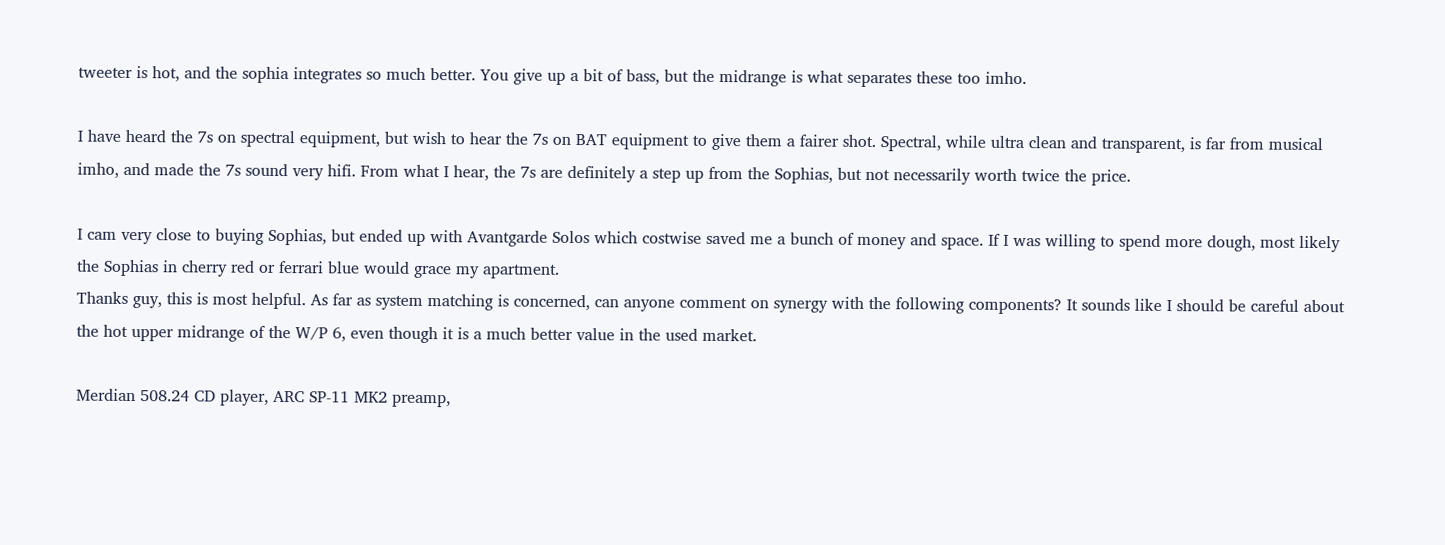tweeter is hot, and the sophia integrates so much better. You give up a bit of bass, but the midrange is what separates these too imho.

I have heard the 7s on spectral equipment, but wish to hear the 7s on BAT equipment to give them a fairer shot. Spectral, while ultra clean and transparent, is far from musical imho, and made the 7s sound very hifi. From what I hear, the 7s are definitely a step up from the Sophias, but not necessarily worth twice the price.

I cam very close to buying Sophias, but ended up with Avantgarde Solos which costwise saved me a bunch of money and space. If I was willing to spend more dough, most likely the Sophias in cherry red or ferrari blue would grace my apartment.
Thanks guy, this is most helpful. As far as system matching is concerned, can anyone comment on synergy with the following components? It sounds like I should be careful about the hot upper midrange of the W/P 6, even though it is a much better value in the used market.

Merdian 508.24 CD player, ARC SP-11 MK2 preamp,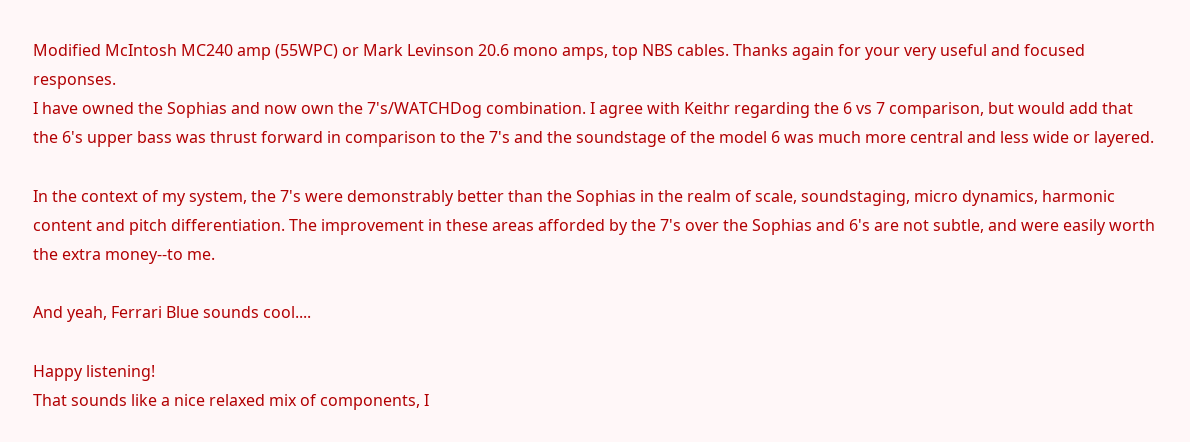Modified McIntosh MC240 amp (55WPC) or Mark Levinson 20.6 mono amps, top NBS cables. Thanks again for your very useful and focused responses.
I have owned the Sophias and now own the 7's/WATCHDog combination. I agree with Keithr regarding the 6 vs 7 comparison, but would add that the 6's upper bass was thrust forward in comparison to the 7's and the soundstage of the model 6 was much more central and less wide or layered.

In the context of my system, the 7's were demonstrably better than the Sophias in the realm of scale, soundstaging, micro dynamics, harmonic content and pitch differentiation. The improvement in these areas afforded by the 7's over the Sophias and 6's are not subtle, and were easily worth the extra money--to me.

And yeah, Ferrari Blue sounds cool....

Happy listening!
That sounds like a nice relaxed mix of components, I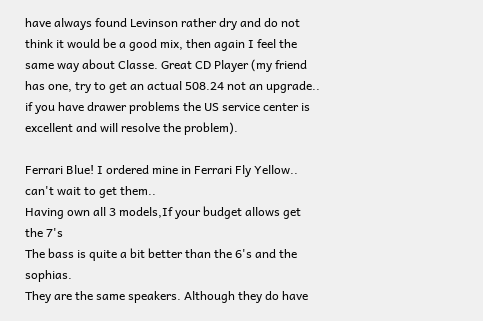have always found Levinson rather dry and do not think it would be a good mix, then again I feel the same way about Classe. Great CD Player (my friend has one, try to get an actual 508.24 not an upgrade.. if you have drawer problems the US service center is excellent and will resolve the problem).

Ferrari Blue! I ordered mine in Ferrari Fly Yellow.. can't wait to get them..
Having own all 3 models,If your budget allows get the 7's
The bass is quite a bit better than the 6's and the sophias.
They are the same speakers. Although they do have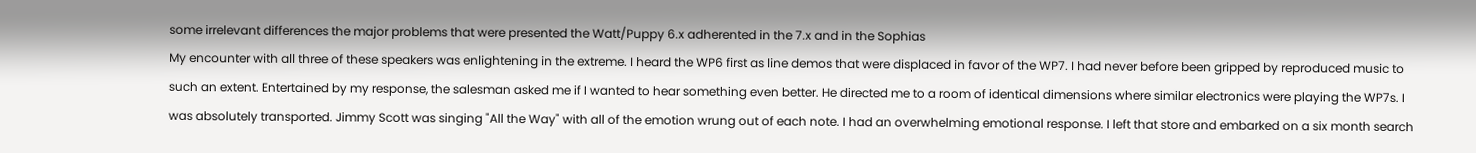some irrelevant differences the major problems that were presented the Watt/Puppy 6.x adherented in the 7.x and in the Sophias
My encounter with all three of these speakers was enlightening in the extreme. I heard the WP6 first as line demos that were displaced in favor of the WP7. I had never before been gripped by reproduced music to such an extent. Entertained by my response, the salesman asked me if I wanted to hear something even better. He directed me to a room of identical dimensions where similar electronics were playing the WP7s. I was absolutely transported. Jimmy Scott was singing "All the Way" with all of the emotion wrung out of each note. I had an overwhelming emotional response. I left that store and embarked on a six month search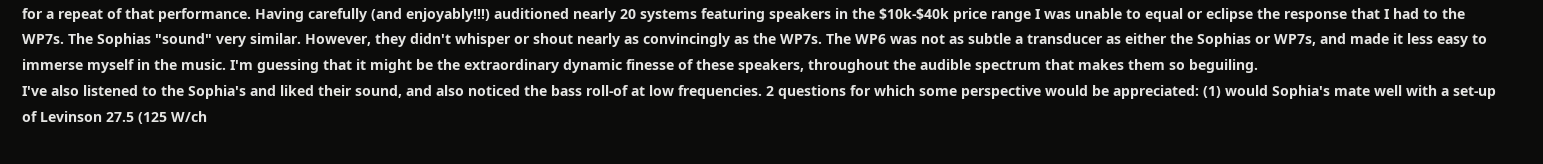for a repeat of that performance. Having carefully (and enjoyably!!!) auditioned nearly 20 systems featuring speakers in the $10k-$40k price range I was unable to equal or eclipse the response that I had to the WP7s. The Sophias "sound" very similar. However, they didn't whisper or shout nearly as convincingly as the WP7s. The WP6 was not as subtle a transducer as either the Sophias or WP7s, and made it less easy to immerse myself in the music. I'm guessing that it might be the extraordinary dynamic finesse of these speakers, throughout the audible spectrum that makes them so beguiling.
I've also listened to the Sophia's and liked their sound, and also noticed the bass roll-of at low frequencies. 2 questions for which some perspective would be appreciated: (1) would Sophia's mate well with a set-up of Levinson 27.5 (125 W/ch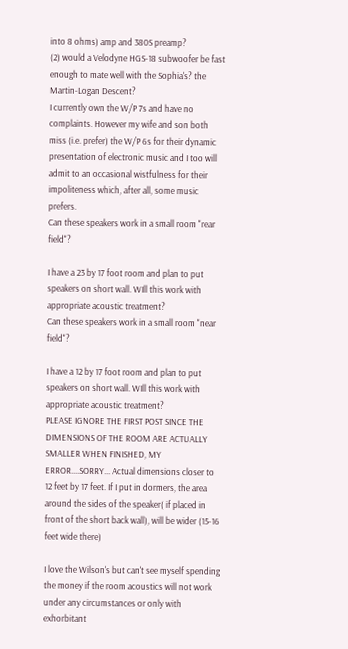into 8 ohms) amp and 380S preamp?
(2) would a Velodyne HGS-18 subwoofer be fast enough to mate well with the Sophia's? the Martin-Logan Descent?
I currently own the W/P 7s and have no complaints. However my wife and son both miss (i.e. prefer) the W/P 6s for their dynamic presentation of electronic music and I too will admit to an occasional wistfulness for their impoliteness which, after all, some music prefers.
Can these speakers work in a small room "rear field"?

I have a 23 by 17 foot room and plan to put speakers on short wall. WIll this work with appropriate acoustic treatment?
Can these speakers work in a small room "near field"?

I have a 12 by 17 foot room and plan to put speakers on short wall. WIll this work with appropriate acoustic treatment?
PLEASE IGNORE THE FIRST POST SINCE THE DIMENSIONS OF THE ROOM ARE ACTUALLY SMALLER WHEN FINISHED, MY ERROR....SORRY... Actual dimensions closer to 12 feet by 17 feet. If I put in dormers, the area around the sides of the speaker( if placed in front of the short back wall), will be wider (15-16 feet wide there)

I love the Wilson's but can't see myself spending the money if the room acoustics will not work under any circumstances or only with exhorbitant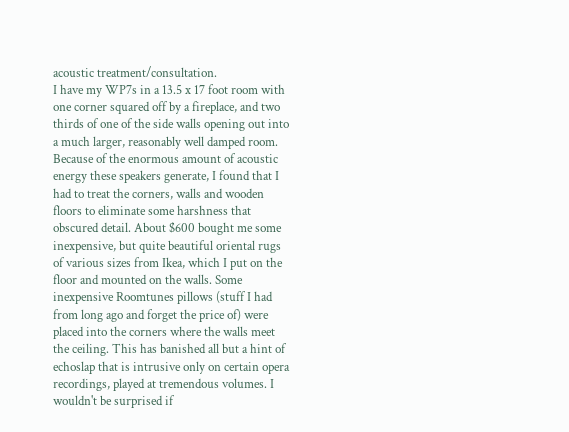acoustic treatment/consultation.
I have my WP7s in a 13.5 x 17 foot room with one corner squared off by a fireplace, and two thirds of one of the side walls opening out into a much larger, reasonably well damped room. Because of the enormous amount of acoustic energy these speakers generate, I found that I had to treat the corners, walls and wooden floors to eliminate some harshness that obscured detail. About $600 bought me some inexpensive, but quite beautiful oriental rugs of various sizes from Ikea, which I put on the floor and mounted on the walls. Some inexpensive Roomtunes pillows (stuff I had from long ago and forget the price of) were placed into the corners where the walls meet the ceiling. This has banished all but a hint of echoslap that is intrusive only on certain opera recordings, played at tremendous volumes. I wouldn't be surprised if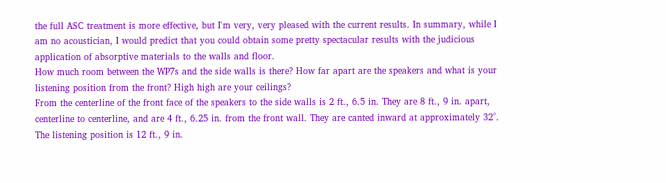the full ASC treatment is more effective, but I'm very, very pleased with the current results. In summary, while I am no acoustician, I would predict that you could obtain some pretty spectacular results with the judicious application of absorptive materials to the walls and floor.
How much room between the WP7s and the side walls is there? How far apart are the speakers and what is your listening position from the front? High high are your ceilings?
From the centerline of the front face of the speakers to the side walls is 2 ft., 6.5 in. They are 8 ft., 9 in. apart, centerline to centerline, and are 4 ft., 6.25 in. from the front wall. They are canted inward at approximately 32°. The listening position is 12 ft., 9 in.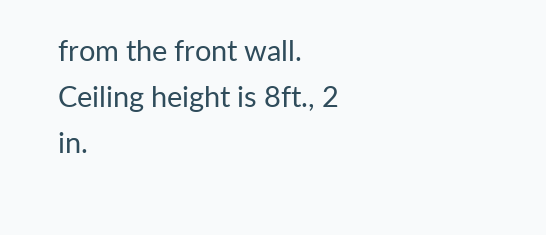from the front wall. Ceiling height is 8ft., 2 in.